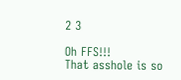2 3

Oh FFS!!!
That asshole is so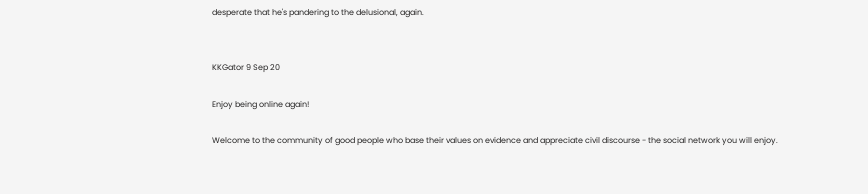desperate that he's pandering to the delusional, again.


KKGator 9 Sep 20

Enjoy being online again!

Welcome to the community of good people who base their values on evidence and appreciate civil discourse - the social network you will enjoy.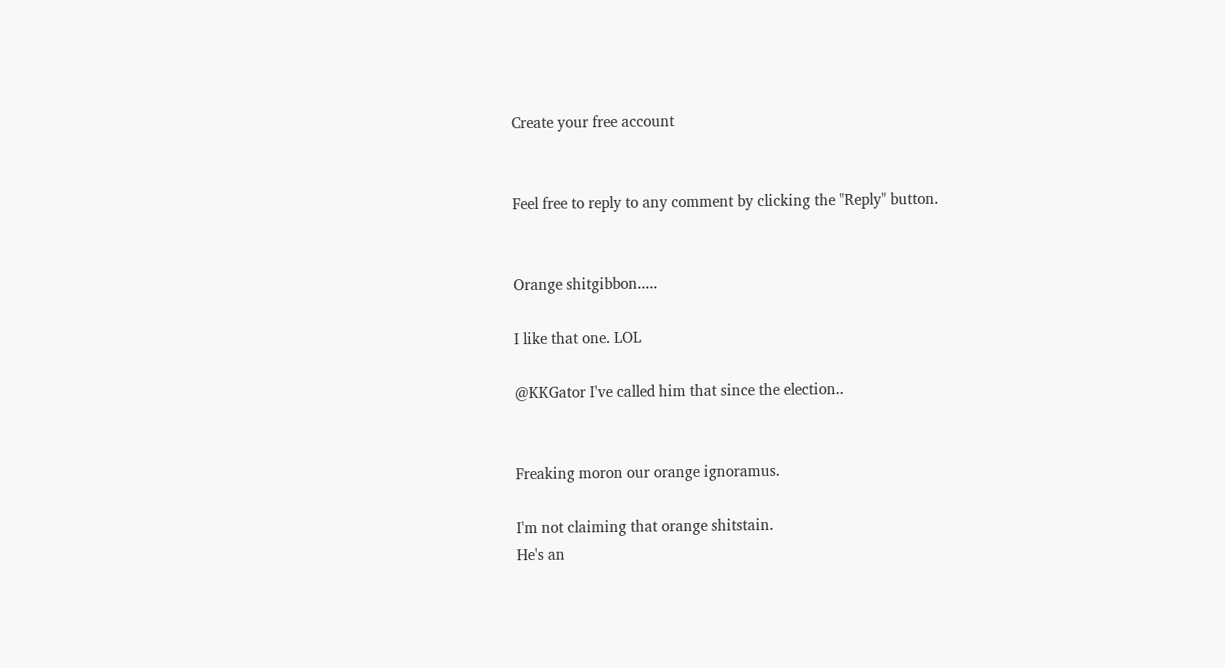Create your free account


Feel free to reply to any comment by clicking the "Reply" button.


Orange shitgibbon.....

I like that one. LOL

@KKGator I've called him that since the election..


Freaking moron our orange ignoramus.

I'm not claiming that orange shitstain.
He's an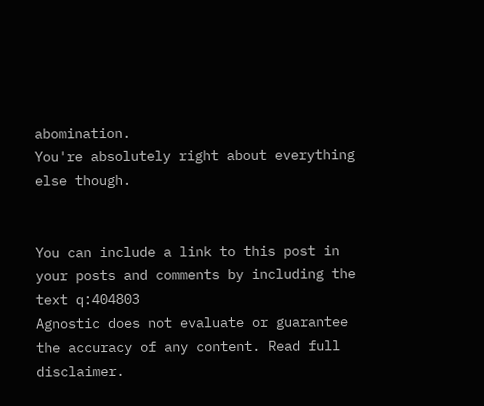abomination.
You're absolutely right about everything else though.


You can include a link to this post in your posts and comments by including the text q:404803
Agnostic does not evaluate or guarantee the accuracy of any content. Read full disclaimer.